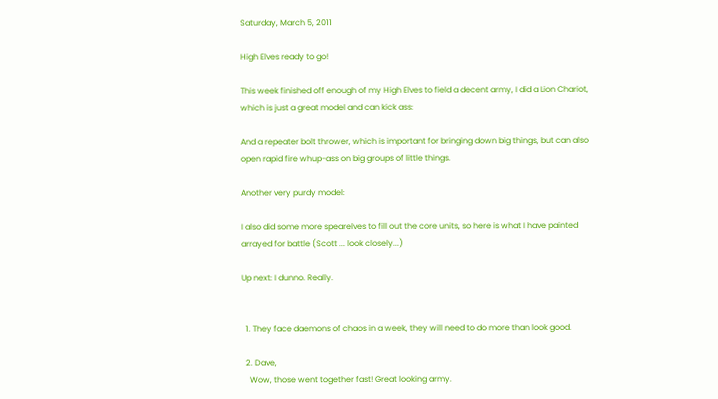Saturday, March 5, 2011

High Elves ready to go!

This week finished off enough of my High Elves to field a decent army, I did a Lion Chariot, which is just a great model and can kick ass:

And a repeater bolt thrower, which is important for bringing down big things, but can also open rapid fire whup-ass on big groups of little things.

Another very purdy model:

I also did some more spearelves to fill out the core units, so here is what I have painted arrayed for battle (Scott ... look closely...)

Up next: I dunno. Really.


  1. They face daemons of chaos in a week, they will need to do more than look good.

  2. Dave,
    Wow, those went together fast! Great looking army.